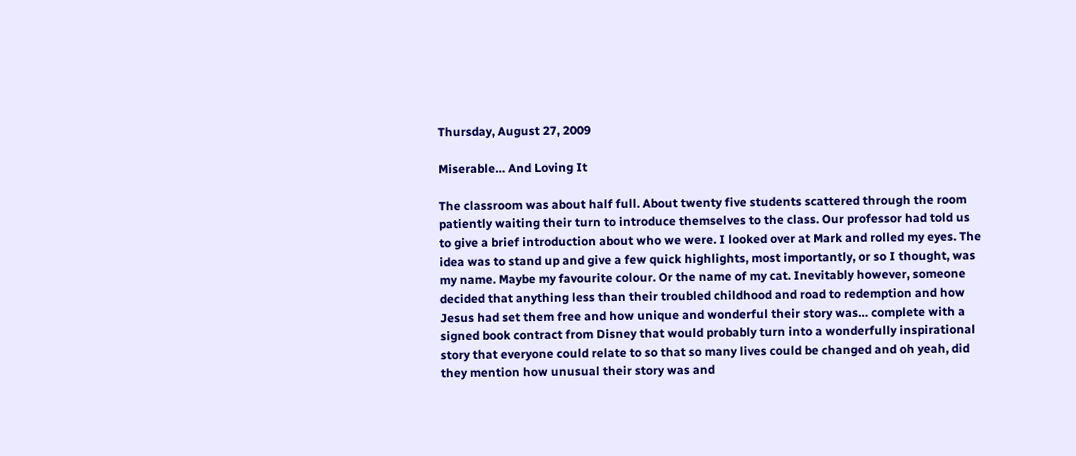Thursday, August 27, 2009

Miserable… And Loving It

The classroom was about half full. About twenty five students scattered through the room patiently waiting their turn to introduce themselves to the class. Our professor had told us to give a brief introduction about who we were. I looked over at Mark and rolled my eyes. The idea was to stand up and give a few quick highlights, most importantly, or so I thought, was my name. Maybe my favourite colour. Or the name of my cat. Inevitably however, someone decided that anything less than their troubled childhood and road to redemption and how Jesus had set them free and how unique and wonderful their story was… complete with a signed book contract from Disney that would probably turn into a wonderfully inspirational story that everyone could relate to so that so many lives could be changed and oh yeah, did they mention how unusual their story was and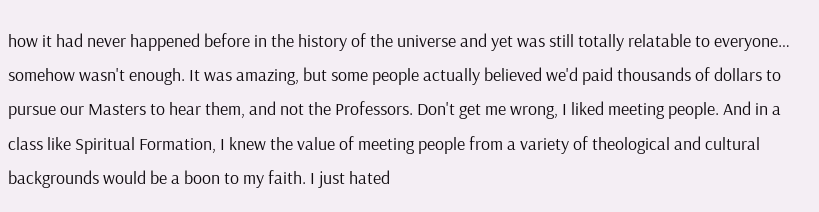how it had never happened before in the history of the universe and yet was still totally relatable to everyone… somehow wasn't enough. It was amazing, but some people actually believed we'd paid thousands of dollars to pursue our Masters to hear them, and not the Professors. Don't get me wrong, I liked meeting people. And in a class like Spiritual Formation, I knew the value of meeting people from a variety of theological and cultural backgrounds would be a boon to my faith. I just hated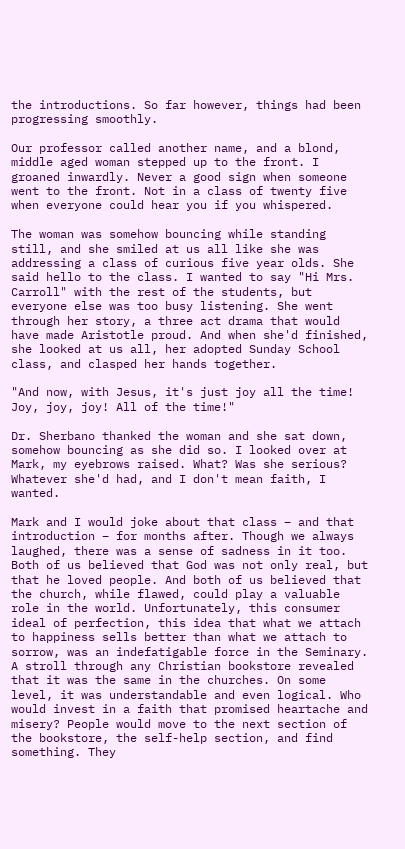the introductions. So far however, things had been progressing smoothly.

Our professor called another name, and a blond, middle aged woman stepped up to the front. I groaned inwardly. Never a good sign when someone went to the front. Not in a class of twenty five when everyone could hear you if you whispered.

The woman was somehow bouncing while standing still, and she smiled at us all like she was addressing a class of curious five year olds. She said hello to the class. I wanted to say "Hi Mrs. Carroll" with the rest of the students, but everyone else was too busy listening. She went through her story, a three act drama that would have made Aristotle proud. And when she'd finished, she looked at us all, her adopted Sunday School class, and clasped her hands together.

"And now, with Jesus, it's just joy all the time! Joy, joy, joy! All of the time!"

Dr. Sherbano thanked the woman and she sat down, somehow bouncing as she did so. I looked over at Mark, my eyebrows raised. What? Was she serious? Whatever she'd had, and I don't mean faith, I wanted.

Mark and I would joke about that class – and that introduction – for months after. Though we always laughed, there was a sense of sadness in it too. Both of us believed that God was not only real, but that he loved people. And both of us believed that the church, while flawed, could play a valuable role in the world. Unfortunately, this consumer ideal of perfection, this idea that what we attach to happiness sells better than what we attach to sorrow, was an indefatigable force in the Seminary. A stroll through any Christian bookstore revealed that it was the same in the churches. On some level, it was understandable and even logical. Who would invest in a faith that promised heartache and misery? People would move to the next section of the bookstore, the self-help section, and find something. They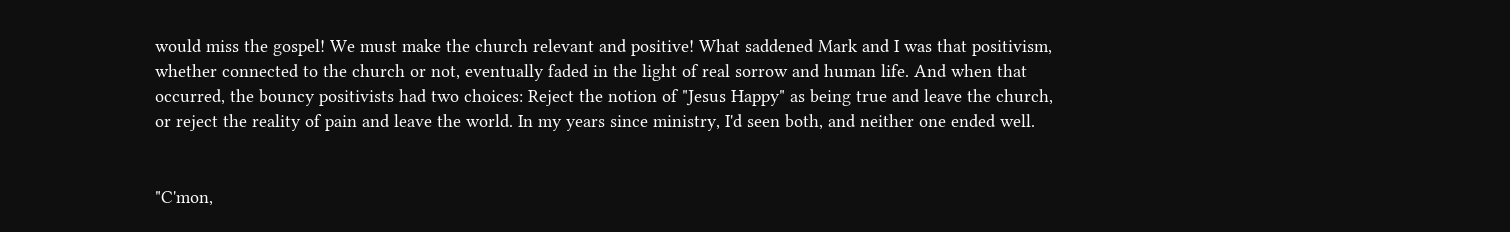would miss the gospel! We must make the church relevant and positive! What saddened Mark and I was that positivism, whether connected to the church or not, eventually faded in the light of real sorrow and human life. And when that occurred, the bouncy positivists had two choices: Reject the notion of "Jesus Happy" as being true and leave the church, or reject the reality of pain and leave the world. In my years since ministry, I'd seen both, and neither one ended well.


"C'mon,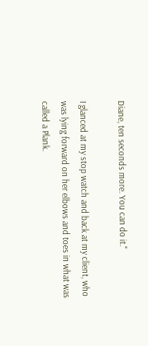Diane, ten seconds more. You can do it."

I glanced at my stop watch and back at my client, who was lying forward on her elbows and toes in what was called a Plank.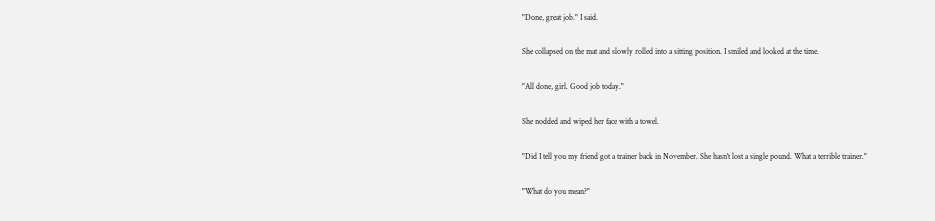"Done, great job." I said.

She collapsed on the mat and slowly rolled into a sitting position. I smiled and looked at the time.

"All done, girl. Good job today."

She nodded and wiped her face with a towel.

"Did I tell you my friend got a trainer back in November. She hasn't lost a single pound. What a terrible trainer."

"What do you mean?"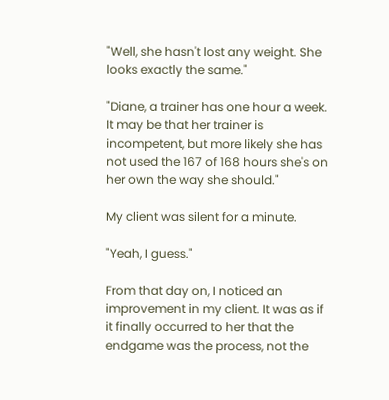"Well, she hasn't lost any weight. She looks exactly the same."

"Diane, a trainer has one hour a week. It may be that her trainer is incompetent, but more likely she has not used the 167 of 168 hours she's on her own the way she should."

My client was silent for a minute.

"Yeah, I guess."

From that day on, I noticed an improvement in my client. It was as if it finally occurred to her that the endgame was the process, not the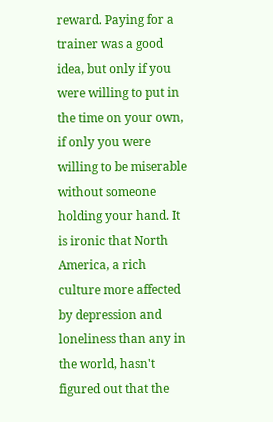reward. Paying for a trainer was a good idea, but only if you were willing to put in the time on your own, if only you were willing to be miserable without someone holding your hand. It is ironic that North America, a rich culture more affected by depression and loneliness than any in the world, hasn't figured out that the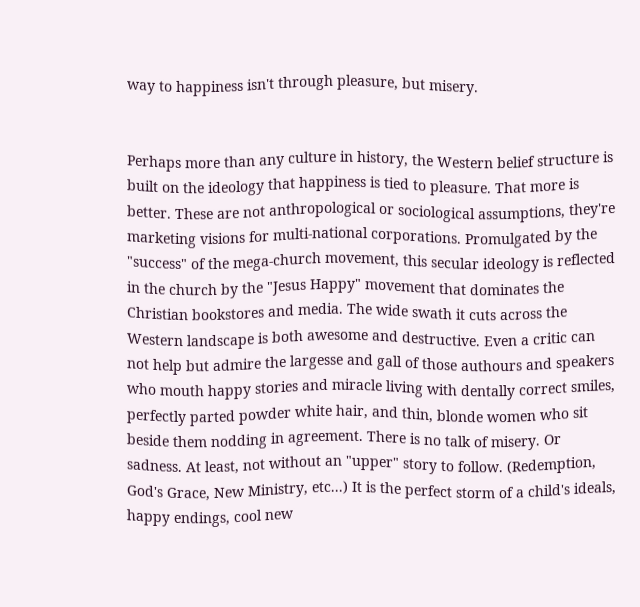way to happiness isn't through pleasure, but misery.


Perhaps more than any culture in history, the Western belief structure is built on the ideology that happiness is tied to pleasure. That more is better. These are not anthropological or sociological assumptions, they're marketing visions for multi-national corporations. Promulgated by the "success" of the mega-church movement, this secular ideology is reflected in the church by the "Jesus Happy" movement that dominates the Christian bookstores and media. The wide swath it cuts across the Western landscape is both awesome and destructive. Even a critic can not help but admire the largesse and gall of those authours and speakers who mouth happy stories and miracle living with dentally correct smiles, perfectly parted powder white hair, and thin, blonde women who sit beside them nodding in agreement. There is no talk of misery. Or sadness. At least, not without an "upper" story to follow. (Redemption, God's Grace, New Ministry, etc...) It is the perfect storm of a child's ideals, happy endings, cool new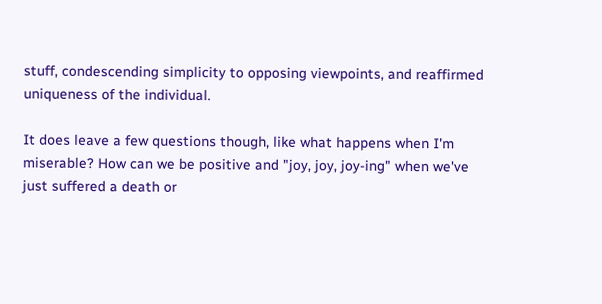stuff, condescending simplicity to opposing viewpoints, and reaffirmed uniqueness of the individual.

It does leave a few questions though, like what happens when I'm miserable? How can we be positive and "joy, joy, joy-ing" when we've just suffered a death or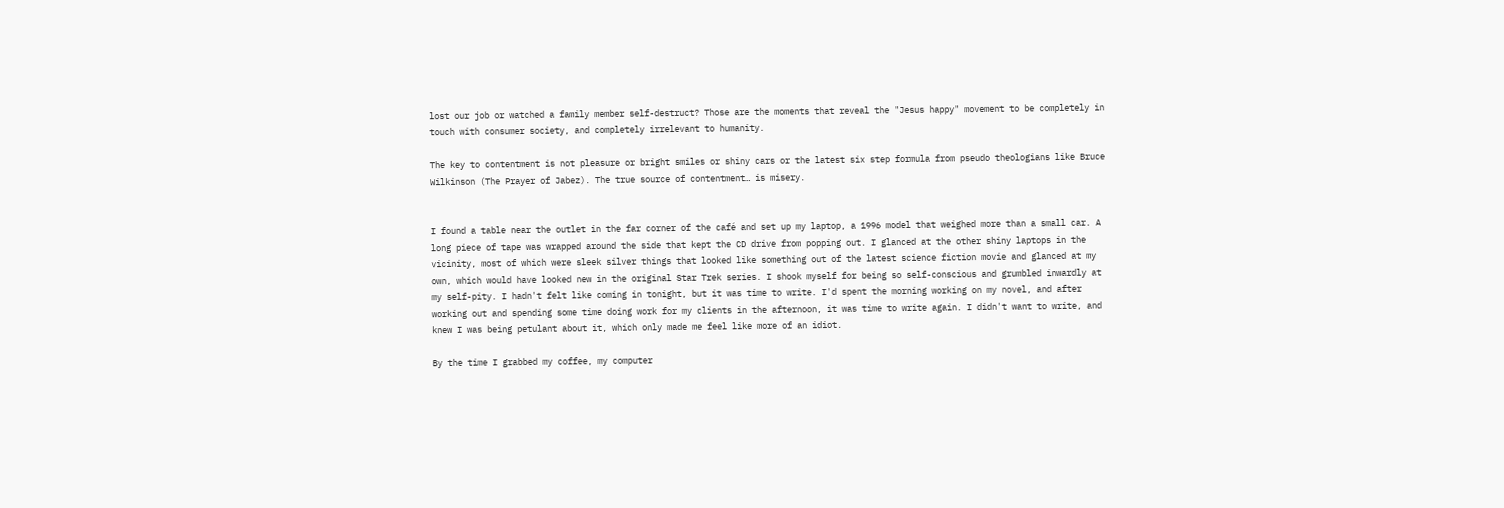lost our job or watched a family member self-destruct? Those are the moments that reveal the "Jesus happy" movement to be completely in touch with consumer society, and completely irrelevant to humanity.

The key to contentment is not pleasure or bright smiles or shiny cars or the latest six step formula from pseudo theologians like Bruce Wilkinson (The Prayer of Jabez). The true source of contentment… is misery.


I found a table near the outlet in the far corner of the café and set up my laptop, a 1996 model that weighed more than a small car. A long piece of tape was wrapped around the side that kept the CD drive from popping out. I glanced at the other shiny laptops in the vicinity, most of which were sleek silver things that looked like something out of the latest science fiction movie and glanced at my own, which would have looked new in the original Star Trek series. I shook myself for being so self-conscious and grumbled inwardly at my self-pity. I hadn't felt like coming in tonight, but it was time to write. I'd spent the morning working on my novel, and after working out and spending some time doing work for my clients in the afternoon, it was time to write again. I didn't want to write, and knew I was being petulant about it, which only made me feel like more of an idiot.

By the time I grabbed my coffee, my computer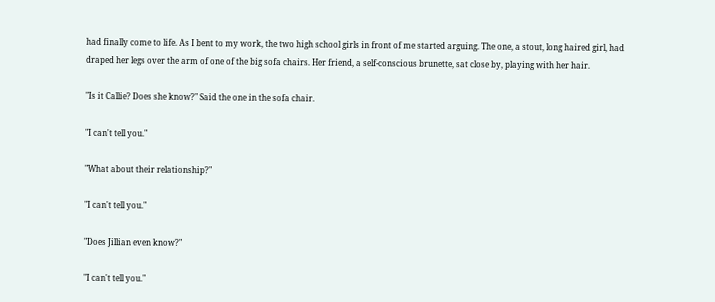had finally come to life. As I bent to my work, the two high school girls in front of me started arguing. The one, a stout, long haired girl, had draped her legs over the arm of one of the big sofa chairs. Her friend, a self-conscious brunette, sat close by, playing with her hair.

"Is it Callie? Does she know?" Said the one in the sofa chair.

"I can't tell you."

"What about their relationship?"

"I can't tell you."

"Does Jillian even know?"

"I can't tell you."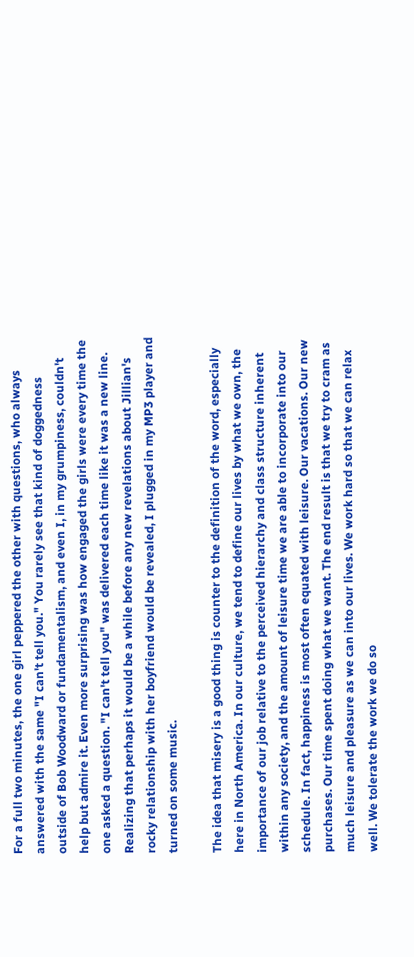For a full two minutes, the one girl peppered the other with questions, who always answered with the same "I can't tell you." You rarely see that kind of doggedness outside of Bob Woodward or fundamentalism, and even I, in my grumpiness, couldn't help but admire it. Even more surprising was how engaged the girls were every time the one asked a question. "I can't tell you" was delivered each time like it was a new line. Realizing that perhaps it would be a while before any new revelations about Jillian's rocky relationship with her boyfriend would be revealed, I plugged in my MP3 player and turned on some music.

The idea that misery is a good thing is counter to the definition of the word, especially here in North America. In our culture, we tend to define our lives by what we own, the importance of our job relative to the perceived hierarchy and class structure inherent within any society, and the amount of leisure time we are able to incorporate into our schedule. In fact, happiness is most often equated with leisure. Our vacations. Our new purchases. Our time spent doing what we want. The end result is that we try to cram as much leisure and pleasure as we can into our lives. We work hard so that we can relax well. We tolerate the work we do so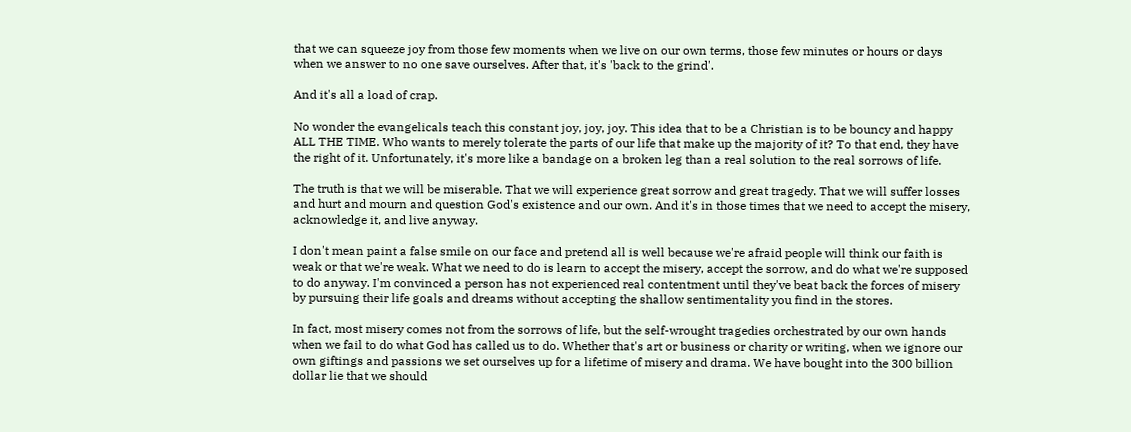that we can squeeze joy from those few moments when we live on our own terms, those few minutes or hours or days when we answer to no one save ourselves. After that, it's 'back to the grind'.

And it's all a load of crap.

No wonder the evangelicals teach this constant joy, joy, joy. This idea that to be a Christian is to be bouncy and happy ALL THE TIME. Who wants to merely tolerate the parts of our life that make up the majority of it? To that end, they have the right of it. Unfortunately, it's more like a bandage on a broken leg than a real solution to the real sorrows of life.

The truth is that we will be miserable. That we will experience great sorrow and great tragedy. That we will suffer losses and hurt and mourn and question God's existence and our own. And it's in those times that we need to accept the misery, acknowledge it, and live anyway.

I don't mean paint a false smile on our face and pretend all is well because we're afraid people will think our faith is weak or that we're weak. What we need to do is learn to accept the misery, accept the sorrow, and do what we're supposed to do anyway. I'm convinced a person has not experienced real contentment until they've beat back the forces of misery by pursuing their life goals and dreams without accepting the shallow sentimentality you find in the stores.

In fact, most misery comes not from the sorrows of life, but the self-wrought tragedies orchestrated by our own hands when we fail to do what God has called us to do. Whether that's art or business or charity or writing, when we ignore our own giftings and passions we set ourselves up for a lifetime of misery and drama. We have bought into the 300 billion dollar lie that we should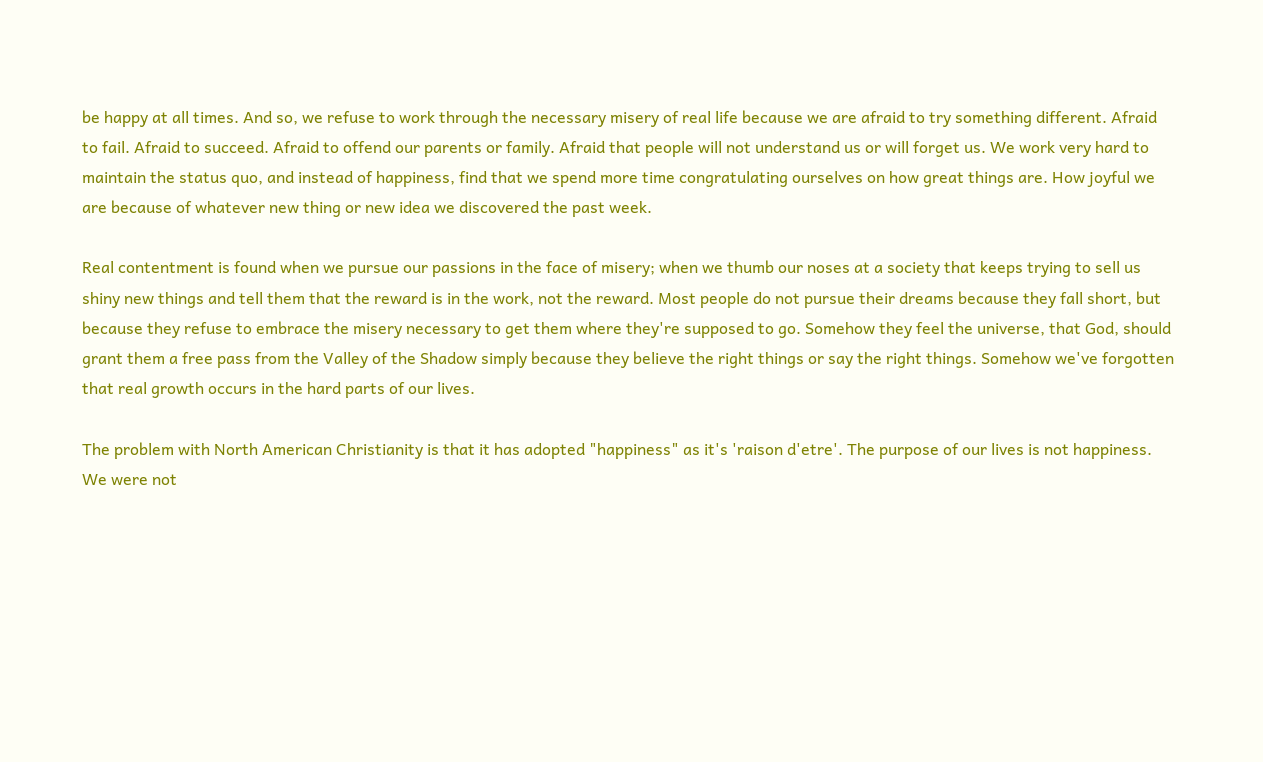be happy at all times. And so, we refuse to work through the necessary misery of real life because we are afraid to try something different. Afraid to fail. Afraid to succeed. Afraid to offend our parents or family. Afraid that people will not understand us or will forget us. We work very hard to maintain the status quo, and instead of happiness, find that we spend more time congratulating ourselves on how great things are. How joyful we are because of whatever new thing or new idea we discovered the past week.

Real contentment is found when we pursue our passions in the face of misery; when we thumb our noses at a society that keeps trying to sell us shiny new things and tell them that the reward is in the work, not the reward. Most people do not pursue their dreams because they fall short, but because they refuse to embrace the misery necessary to get them where they're supposed to go. Somehow they feel the universe, that God, should grant them a free pass from the Valley of the Shadow simply because they believe the right things or say the right things. Somehow we've forgotten that real growth occurs in the hard parts of our lives.

The problem with North American Christianity is that it has adopted "happiness" as it's 'raison d'etre'. The purpose of our lives is not happiness. We were not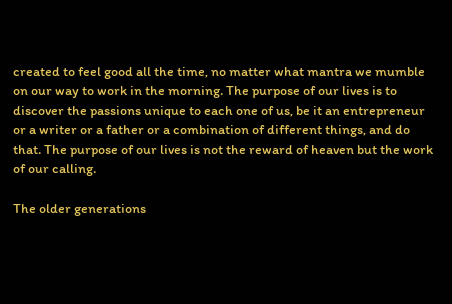created to feel good all the time, no matter what mantra we mumble on our way to work in the morning. The purpose of our lives is to discover the passions unique to each one of us, be it an entrepreneur or a writer or a father or a combination of different things, and do that. The purpose of our lives is not the reward of heaven but the work of our calling.

The older generations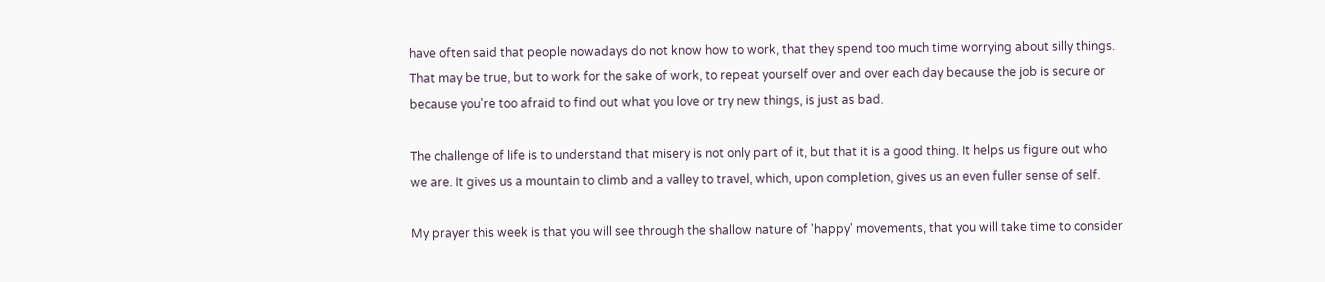have often said that people nowadays do not know how to work, that they spend too much time worrying about silly things. That may be true, but to work for the sake of work, to repeat yourself over and over each day because the job is secure or because you're too afraid to find out what you love or try new things, is just as bad.

The challenge of life is to understand that misery is not only part of it, but that it is a good thing. It helps us figure out who we are. It gives us a mountain to climb and a valley to travel, which, upon completion, gives us an even fuller sense of self.

My prayer this week is that you will see through the shallow nature of 'happy' movements, that you will take time to consider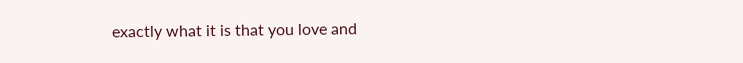exactly what it is that you love and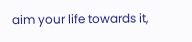aim your life towards it,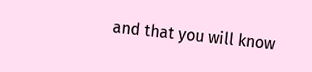and that you will know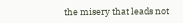the misery that leads not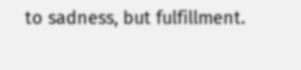to sadness, but fulfillment.